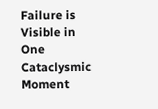Failure is Visible in One Cataclysmic Moment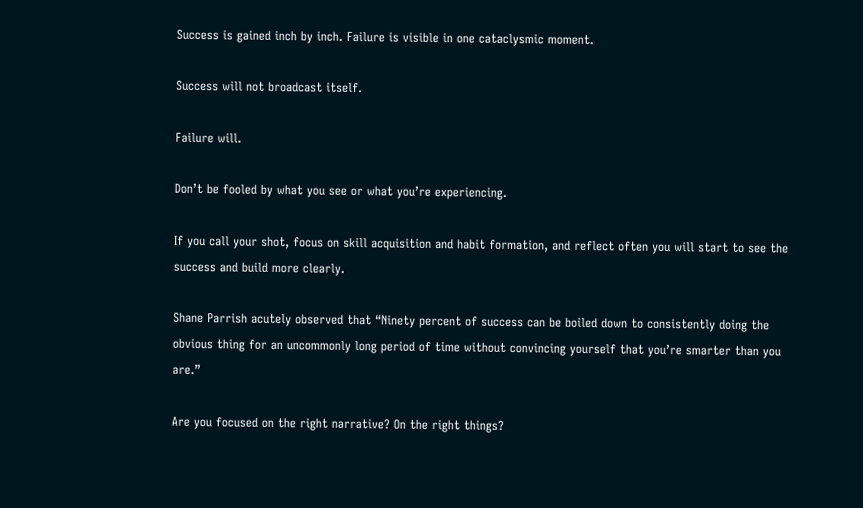Success is gained inch by inch. Failure is visible in one cataclysmic moment.

Success will not broadcast itself.

Failure will.

Don’t be fooled by what you see or what you’re experiencing.

If you call your shot, focus on skill acquisition and habit formation, and reflect often you will start to see the success and build more clearly.

Shane Parrish acutely observed that “Ninety percent of success can be boiled down to consistently doing the obvious thing for an uncommonly long period of time without convincing yourself that you’re smarter than you are.”

Are you focused on the right narrative? On the right things?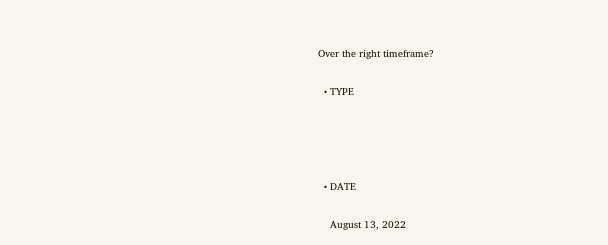Over the right timeframe?

  • TYPE




  • DATE

    August 13, 2022